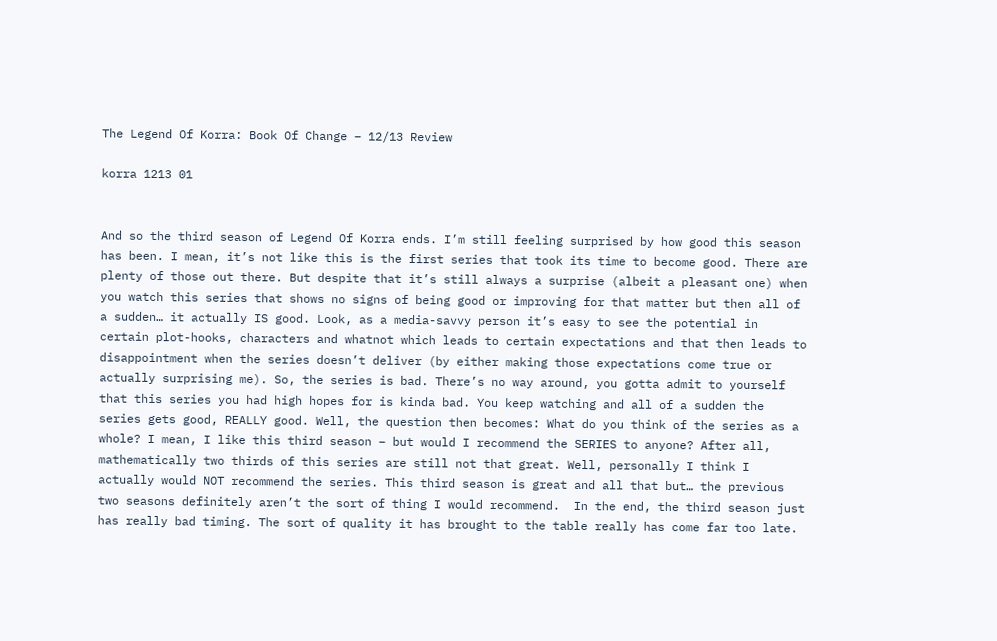The Legend Of Korra: Book Of Change – 12/13 Review

korra 1213 01


And so the third season of Legend Of Korra ends. I’m still feeling surprised by how good this season has been. I mean, it’s not like this is the first series that took its time to become good. There are plenty of those out there. But despite that it’s still always a surprise (albeit a pleasant one) when you watch this series that shows no signs of being good or improving for that matter but then all of a sudden… it actually IS good. Look, as a media-savvy person it’s easy to see the potential in certain plot-hooks, characters and whatnot which leads to certain expectations and that then leads to disappointment when the series doesn’t deliver (by either making those expectations come true or actually surprising me). So, the series is bad. There’s no way around, you gotta admit to yourself that this series you had high hopes for is kinda bad. You keep watching and all of a sudden the series gets good, REALLY good. Well, the question then becomes: What do you think of the series as a whole? I mean, I like this third season – but would I recommend the SERIES to anyone? After all, mathematically two thirds of this series are still not that great. Well, personally I think I actually would NOT recommend the series. This third season is great and all that but… the previous two seasons definitely aren’t the sort of thing I would recommend.  In the end, the third season just has really bad timing. The sort of quality it has brought to the table really has come far too late.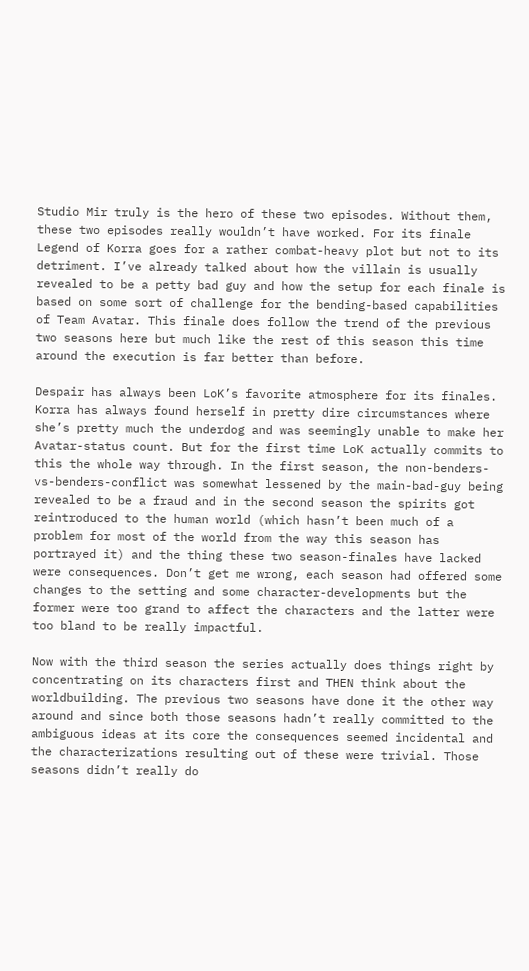Studio Mir truly is the hero of these two episodes. Without them, these two episodes really wouldn’t have worked. For its finale Legend of Korra goes for a rather combat-heavy plot but not to its detriment. I’ve already talked about how the villain is usually revealed to be a petty bad guy and how the setup for each finale is based on some sort of challenge for the bending-based capabilities of Team Avatar. This finale does follow the trend of the previous two seasons here but much like the rest of this season this time around the execution is far better than before.

Despair has always been LoK’s favorite atmosphere for its finales. Korra has always found herself in pretty dire circumstances where she’s pretty much the underdog and was seemingly unable to make her Avatar-status count. But for the first time LoK actually commits to this the whole way through. In the first season, the non-benders-vs-benders-conflict was somewhat lessened by the main-bad-guy being revealed to be a fraud and in the second season the spirits got reintroduced to the human world (which hasn’t been much of a problem for most of the world from the way this season has portrayed it) and the thing these two season-finales have lacked were consequences. Don’t get me wrong, each season had offered some changes to the setting and some character-developments but the former were too grand to affect the characters and the latter were too bland to be really impactful.

Now with the third season the series actually does things right by concentrating on its characters first and THEN think about the worldbuilding. The previous two seasons have done it the other way around and since both those seasons hadn’t really committed to the ambiguous ideas at its core the consequences seemed incidental and the characterizations resulting out of these were trivial. Those seasons didn’t really do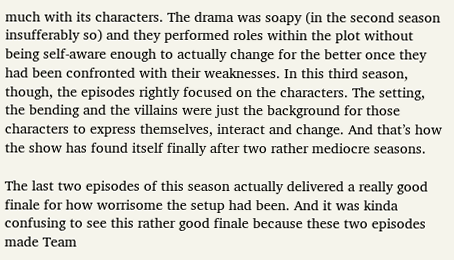much with its characters. The drama was soapy (in the second season insufferably so) and they performed roles within the plot without being self-aware enough to actually change for the better once they had been confronted with their weaknesses. In this third season, though, the episodes rightly focused on the characters. The setting, the bending and the villains were just the background for those characters to express themselves, interact and change. And that’s how the show has found itself finally after two rather mediocre seasons.

The last two episodes of this season actually delivered a really good finale for how worrisome the setup had been. And it was kinda confusing to see this rather good finale because these two episodes made Team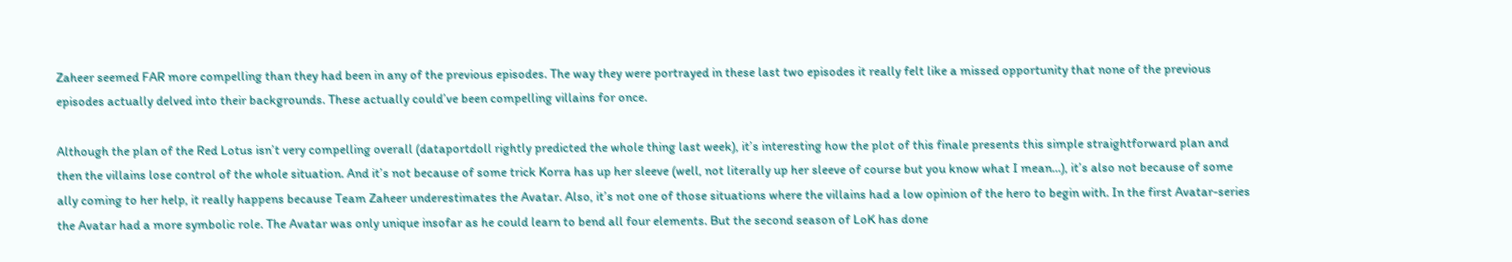Zaheer seemed FAR more compelling than they had been in any of the previous episodes. The way they were portrayed in these last two episodes it really felt like a missed opportunity that none of the previous episodes actually delved into their backgrounds. These actually could’ve been compelling villains for once.

Although the plan of the Red Lotus isn’t very compelling overall (dataportdoll rightly predicted the whole thing last week), it’s interesting how the plot of this finale presents this simple straightforward plan and then the villains lose control of the whole situation. And it’s not because of some trick Korra has up her sleeve (well, not literally up her sleeve of course but you know what I mean…), it’s also not because of some ally coming to her help, it really happens because Team Zaheer underestimates the Avatar. Also, it’s not one of those situations where the villains had a low opinion of the hero to begin with. In the first Avatar-series the Avatar had a more symbolic role. The Avatar was only unique insofar as he could learn to bend all four elements. But the second season of LoK has done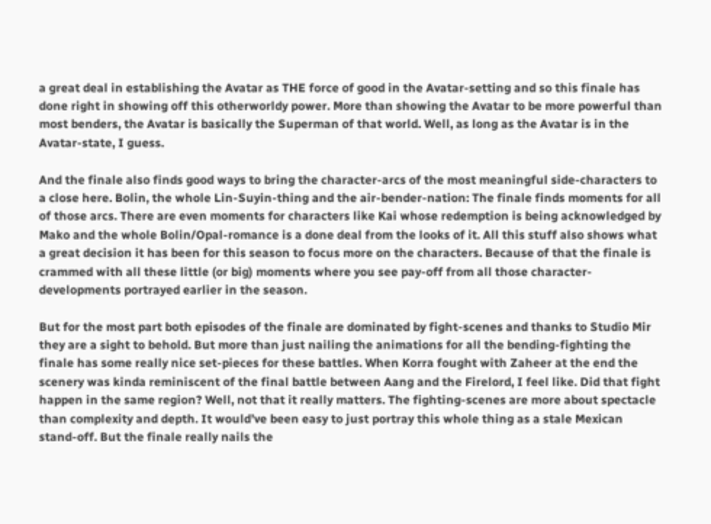a great deal in establishing the Avatar as THE force of good in the Avatar-setting and so this finale has done right in showing off this otherworldy power. More than showing the Avatar to be more powerful than most benders, the Avatar is basically the Superman of that world. Well, as long as the Avatar is in the Avatar-state, I guess.

And the finale also finds good ways to bring the character-arcs of the most meaningful side-characters to a close here. Bolin, the whole Lin-Suyin-thing and the air-bender-nation: The finale finds moments for all of those arcs. There are even moments for characters like Kai whose redemption is being acknowledged by Mako and the whole Bolin/Opal-romance is a done deal from the looks of it. All this stuff also shows what a great decision it has been for this season to focus more on the characters. Because of that the finale is crammed with all these little (or big) moments where you see pay-off from all those character-developments portrayed earlier in the season.

But for the most part both episodes of the finale are dominated by fight-scenes and thanks to Studio Mir they are a sight to behold. But more than just nailing the animations for all the bending-fighting the finale has some really nice set-pieces for these battles. When Korra fought with Zaheer at the end the scenery was kinda reminiscent of the final battle between Aang and the Firelord, I feel like. Did that fight happen in the same region? Well, not that it really matters. The fighting-scenes are more about spectacle than complexity and depth. It would’ve been easy to just portray this whole thing as a stale Mexican stand-off. But the finale really nails the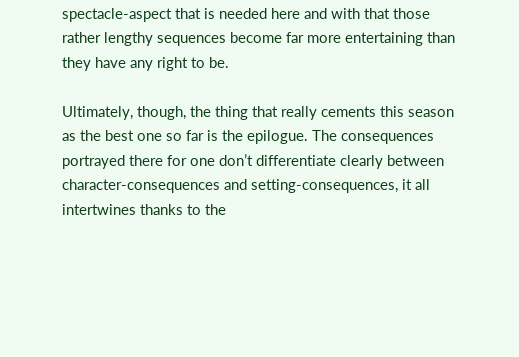spectacle-aspect that is needed here and with that those rather lengthy sequences become far more entertaining than they have any right to be.

Ultimately, though, the thing that really cements this season as the best one so far is the epilogue. The consequences portrayed there for one don’t differentiate clearly between character-consequences and setting-consequences, it all intertwines thanks to the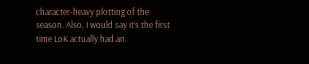character-heavy plotting of the season. Also, I would say it’s the first time LoK actually had an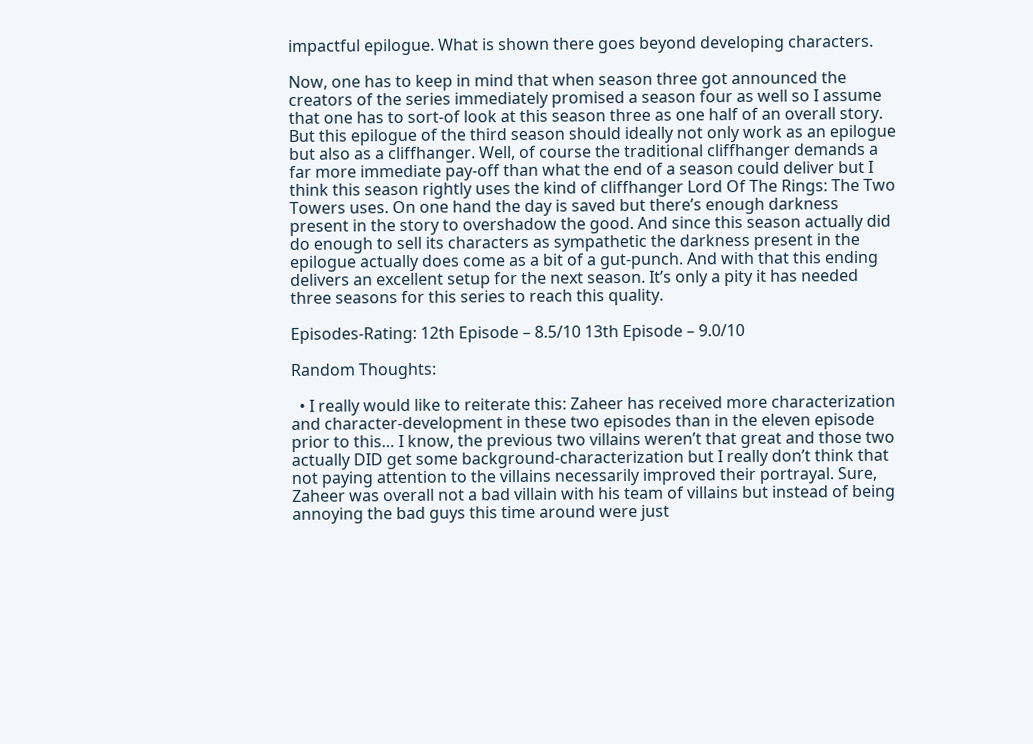impactful epilogue. What is shown there goes beyond developing characters.

Now, one has to keep in mind that when season three got announced the creators of the series immediately promised a season four as well so I assume that one has to sort-of look at this season three as one half of an overall story. But this epilogue of the third season should ideally not only work as an epilogue but also as a cliffhanger. Well, of course the traditional cliffhanger demands a far more immediate pay-off than what the end of a season could deliver but I think this season rightly uses the kind of cliffhanger Lord Of The Rings: The Two Towers uses. On one hand the day is saved but there’s enough darkness present in the story to overshadow the good. And since this season actually did do enough to sell its characters as sympathetic the darkness present in the epilogue actually does come as a bit of a gut-punch. And with that this ending delivers an excellent setup for the next season. It’s only a pity it has needed three seasons for this series to reach this quality.

Episodes-Rating: 12th Episode – 8.5/10 13th Episode – 9.0/10

Random Thoughts:

  • I really would like to reiterate this: Zaheer has received more characterization and character-development in these two episodes than in the eleven episode prior to this… I know, the previous two villains weren’t that great and those two actually DID get some background-characterization but I really don’t think that not paying attention to the villains necessarily improved their portrayal. Sure, Zaheer was overall not a bad villain with his team of villains but instead of being annoying the bad guys this time around were just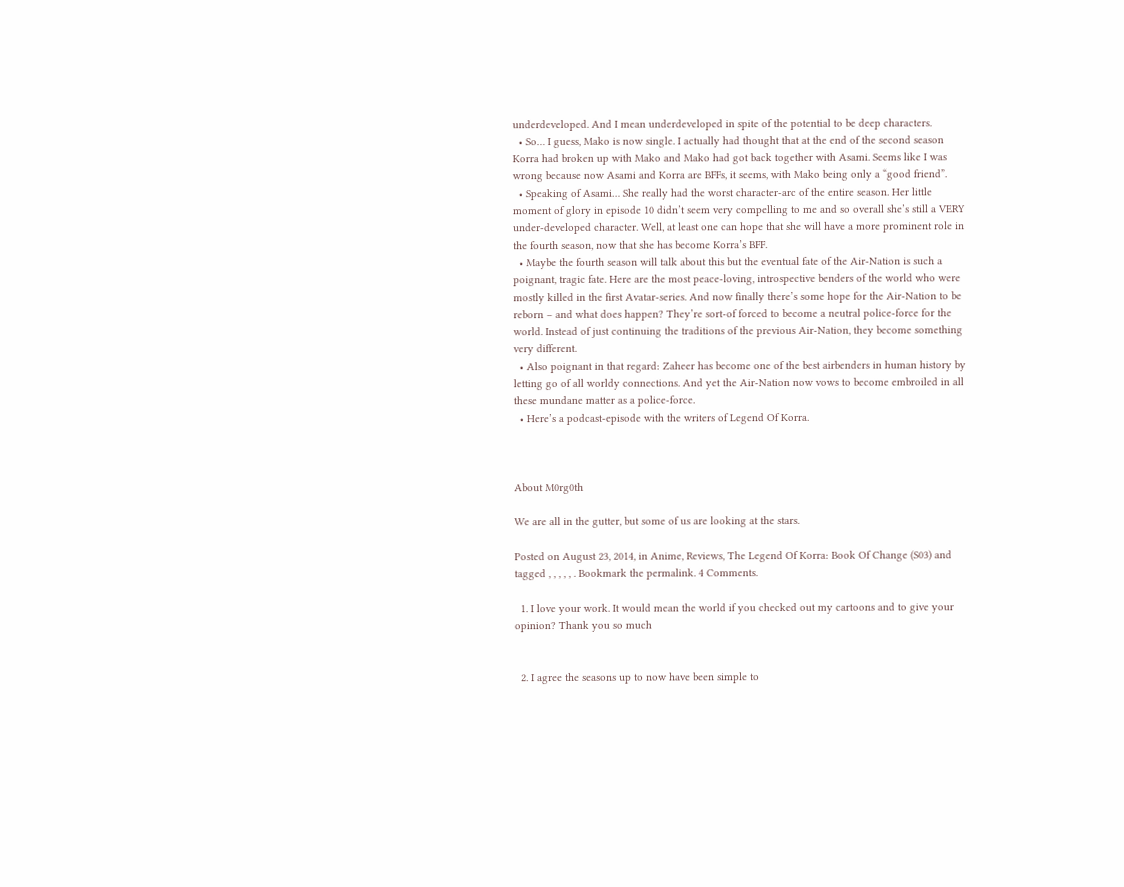underdeveloped. And I mean underdeveloped in spite of the potential to be deep characters.
  • So… I guess, Mako is now single. I actually had thought that at the end of the second season Korra had broken up with Mako and Mako had got back together with Asami. Seems like I was wrong because now Asami and Korra are BFFs, it seems, with Mako being only a “good friend”.
  • Speaking of Asami… She really had the worst character-arc of the entire season. Her little moment of glory in episode 10 didn’t seem very compelling to me and so overall she’s still a VERY under-developed character. Well, at least one can hope that she will have a more prominent role in the fourth season, now that she has become Korra’s BFF.
  • Maybe the fourth season will talk about this but the eventual fate of the Air-Nation is such a poignant, tragic fate. Here are the most peace-loving, introspective benders of the world who were mostly killed in the first Avatar-series. And now finally there’s some hope for the Air-Nation to be reborn – and what does happen? They’re sort-of forced to become a neutral police-force for the world. Instead of just continuing the traditions of the previous Air-Nation, they become something very different.
  • Also poignant in that regard: Zaheer has become one of the best airbenders in human history by letting go of all worldy connections. And yet the Air-Nation now vows to become embroiled in all these mundane matter as a police-force.
  • Here’s a podcast-episode with the writers of Legend Of Korra.



About M0rg0th

We are all in the gutter, but some of us are looking at the stars.

Posted on August 23, 2014, in Anime, Reviews, The Legend Of Korra: Book Of Change (S03) and tagged , , , , , . Bookmark the permalink. 4 Comments.

  1. I love your work. It would mean the world if you checked out my cartoons and to give your opinion? Thank you so much


  2. I agree the seasons up to now have been simple to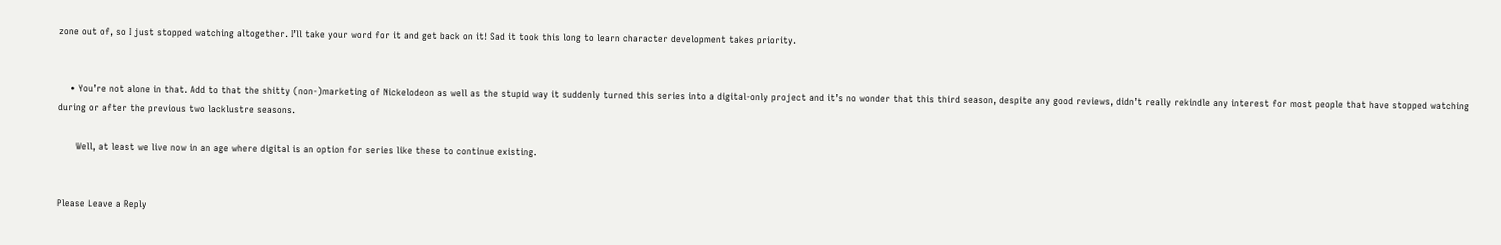zone out of, so I just stopped watching altogether. I’ll take your word for it and get back on it! Sad it took this long to learn character development takes priority.


    • You’re not alone in that. Add to that the shitty (non-)marketing of Nickelodeon as well as the stupid way it suddenly turned this series into a digital-only project and it’s no wonder that this third season, despite any good reviews, didn’t really rekindle any interest for most people that have stopped watching during or after the previous two lacklustre seasons.

      Well, at least we live now in an age where digital is an option for series like these to continue existing.


Please Leave a Reply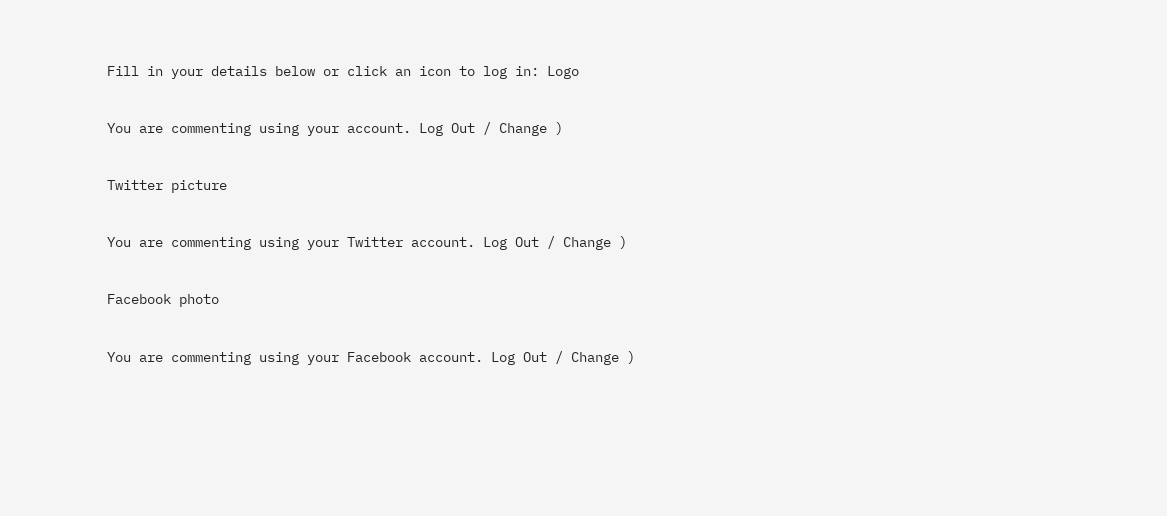Fill in your details below or click an icon to log in: Logo

You are commenting using your account. Log Out / Change )

Twitter picture

You are commenting using your Twitter account. Log Out / Change )

Facebook photo

You are commenting using your Facebook account. Log Out / Change )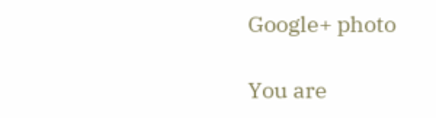Google+ photo

You are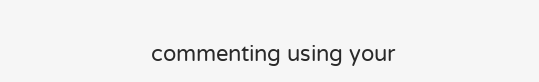commenting using your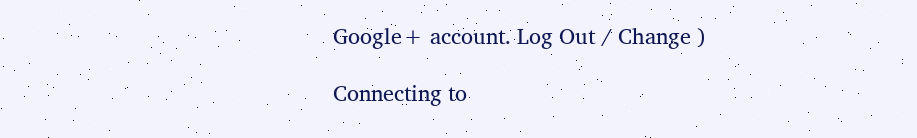Google+ account. Log Out / Change )

Connecting to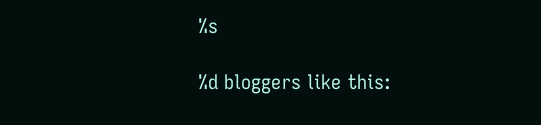%s

%d bloggers like this: